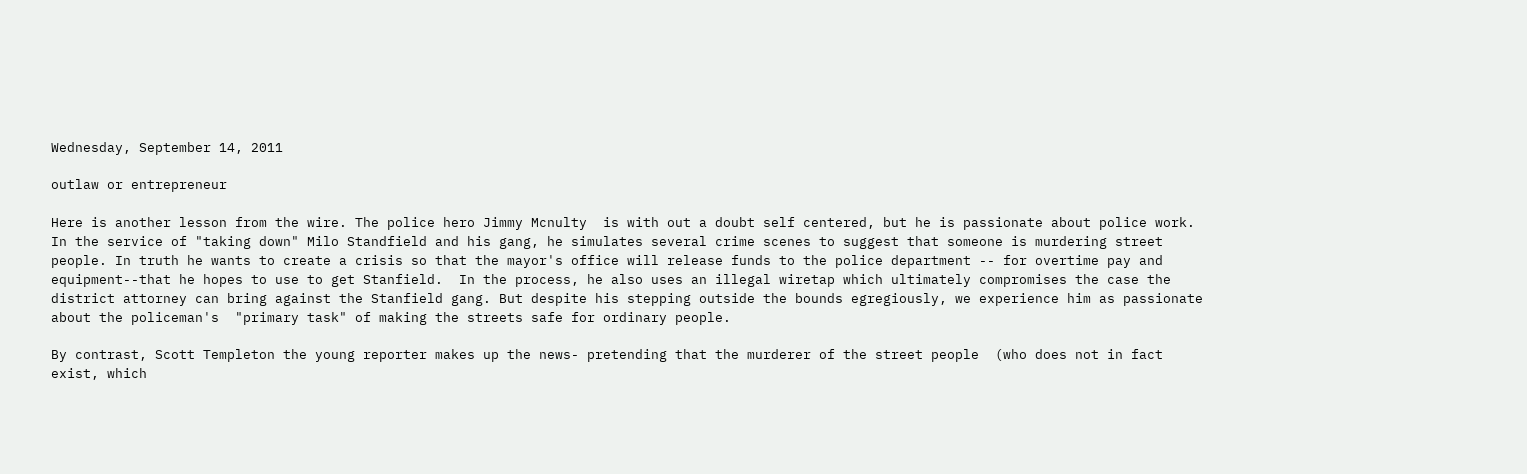Wednesday, September 14, 2011

outlaw or entrepreneur

Here is another lesson from the wire. The police hero Jimmy Mcnulty  is with out a doubt self centered, but he is passionate about police work. In the service of "taking down" Milo Standfield and his gang, he simulates several crime scenes to suggest that someone is murdering street people. In truth he wants to create a crisis so that the mayor's office will release funds to the police department -- for overtime pay and equipment--that he hopes to use to get Stanfield.  In the process, he also uses an illegal wiretap which ultimately compromises the case the district attorney can bring against the Stanfield gang. But despite his stepping outside the bounds egregiously, we experience him as passionate about the policeman's  "primary task" of making the streets safe for ordinary people.

By contrast, Scott Templeton the young reporter makes up the news- pretending that the murderer of the street people  (who does not in fact exist, which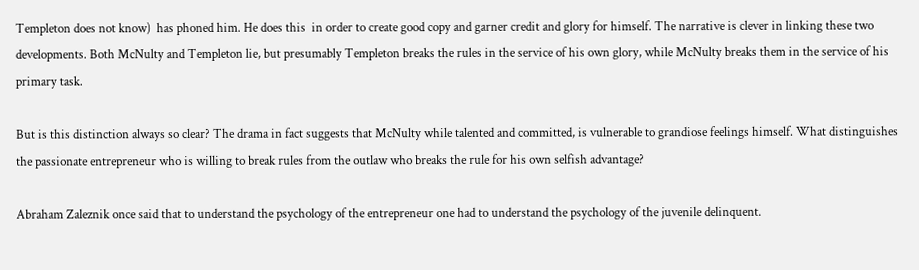Templeton does not know)  has phoned him. He does this  in order to create good copy and garner credit and glory for himself. The narrative is clever in linking these two developments. Both McNulty and Templeton lie, but presumably Templeton breaks the rules in the service of his own glory, while McNulty breaks them in the service of his primary task.

But is this distinction always so clear? The drama in fact suggests that McNulty while talented and committed, is vulnerable to grandiose feelings himself. What distinguishes the passionate entrepreneur who is willing to break rules from the outlaw who breaks the rule for his own selfish advantage?

Abraham Zaleznik once said that to understand the psychology of the entrepreneur one had to understand the psychology of the juvenile delinquent.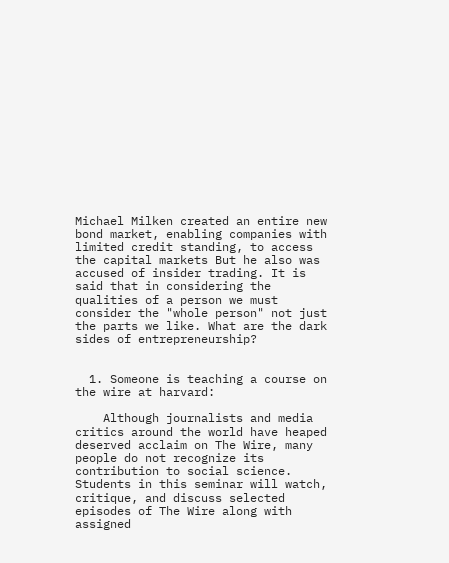Michael Milken created an entire new bond market, enabling companies with limited credit standing, to access the capital markets But he also was accused of insider trading. It is said that in considering the qualities of a person we must consider the "whole person" not just the parts we like. What are the dark sides of entrepreneurship?


  1. Someone is teaching a course on the wire at harvard:

    Although journalists and media critics around the world have heaped deserved acclaim on The Wire, many people do not recognize its contribution to social science. Students in this seminar will watch, critique, and discuss selected episodes of The Wire along with assigned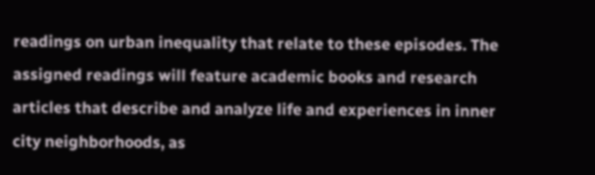readings on urban inequality that relate to these episodes. The assigned readings will feature academic books and research articles that describe and analyze life and experiences in inner city neighborhoods, as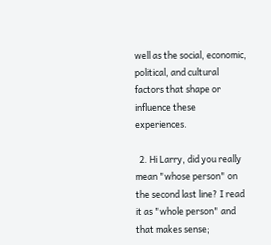well as the social, economic, political, and cultural factors that shape or influence these experiences.

  2. Hi Larry, did you really mean "whose person" on the second last line? I read it as "whole person" and that makes sense;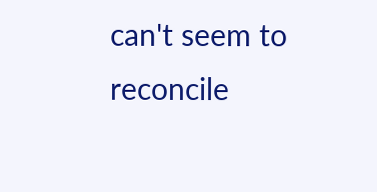can't seem to reconcile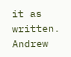it as written. Andrew